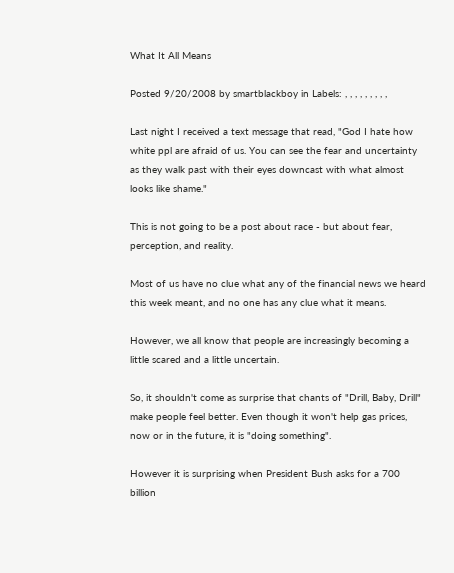What It All Means

Posted 9/20/2008 by smartblackboy in Labels: , , , , , , , , ,

Last night I received a text message that read, "God I hate how white ppl are afraid of us. You can see the fear and uncertainty as they walk past with their eyes downcast with what almost looks like shame."

This is not going to be a post about race - but about fear, perception, and reality.

Most of us have no clue what any of the financial news we heard this week meant, and no one has any clue what it means.

However, we all know that people are increasingly becoming a little scared and a little uncertain.

So, it shouldn't come as surprise that chants of "Drill, Baby, Drill" make people feel better. Even though it won't help gas prices, now or in the future, it is "doing something".

However it is surprising when President Bush asks for a 700 billion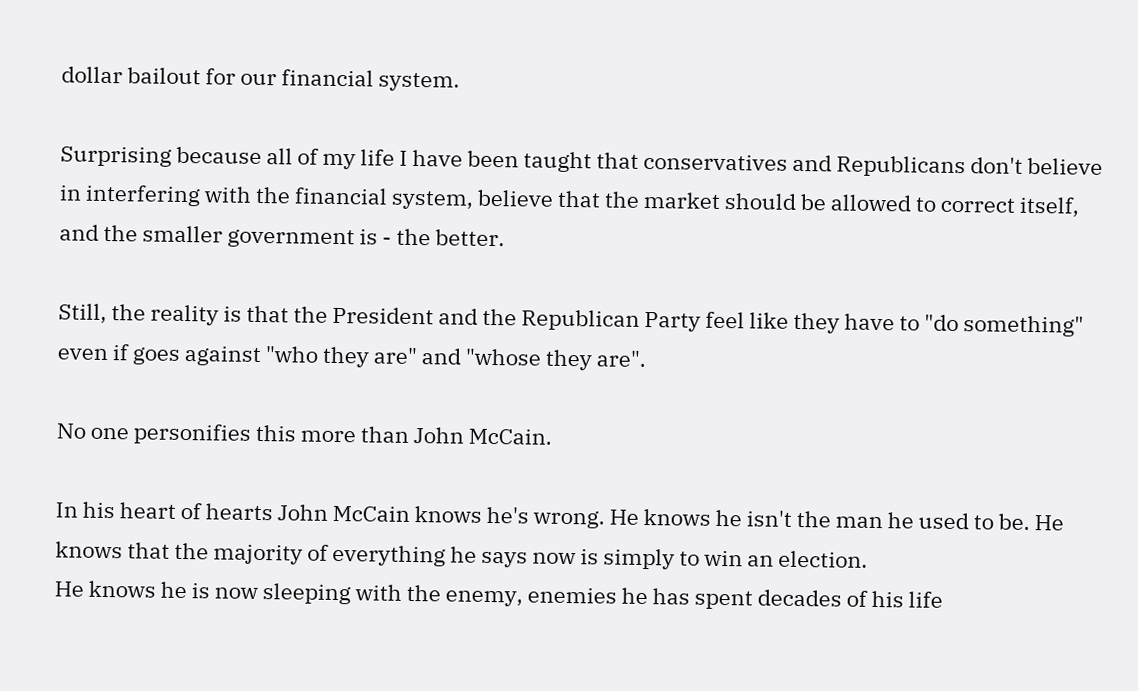dollar bailout for our financial system.

Surprising because all of my life I have been taught that conservatives and Republicans don't believe in interfering with the financial system, believe that the market should be allowed to correct itself, and the smaller government is - the better.

Still, the reality is that the President and the Republican Party feel like they have to "do something" even if goes against "who they are" and "whose they are".

No one personifies this more than John McCain.

In his heart of hearts John McCain knows he's wrong. He knows he isn't the man he used to be. He knows that the majority of everything he says now is simply to win an election.
He knows he is now sleeping with the enemy, enemies he has spent decades of his life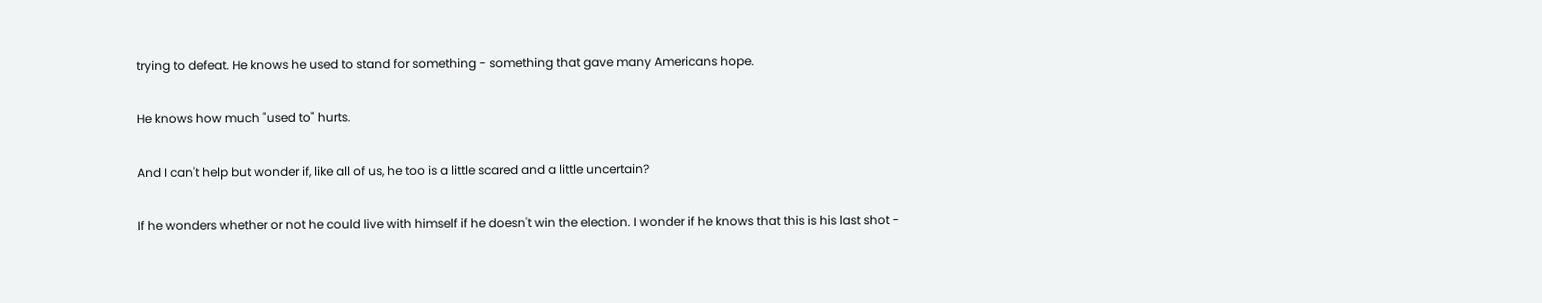trying to defeat. He knows he used to stand for something - something that gave many Americans hope.

He knows how much "used to" hurts.

And I can't help but wonder if, like all of us, he too is a little scared and a little uncertain?

If he wonders whether or not he could live with himself if he doesn't win the election. I wonder if he knows that this is his last shot -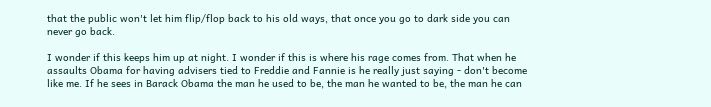that the public won't let him flip/flop back to his old ways, that once you go to dark side you can never go back.

I wonder if this keeps him up at night. I wonder if this is where his rage comes from. That when he assaults Obama for having advisers tied to Freddie and Fannie is he really just saying - don't become like me. If he sees in Barack Obama the man he used to be, the man he wanted to be, the man he can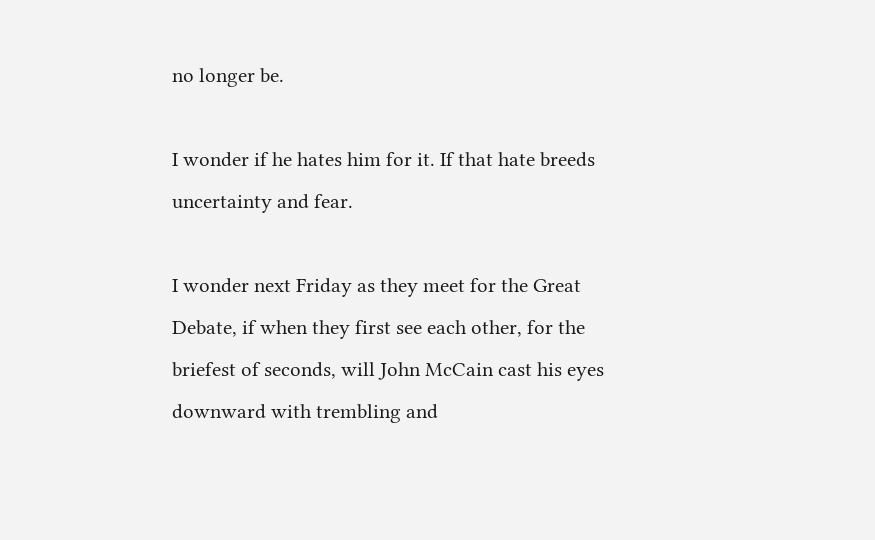no longer be.

I wonder if he hates him for it. If that hate breeds uncertainty and fear.

I wonder next Friday as they meet for the Great Debate, if when they first see each other, for the briefest of seconds, will John McCain cast his eyes downward with trembling and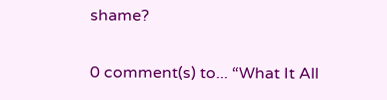shame?

0 comment(s) to... “What It All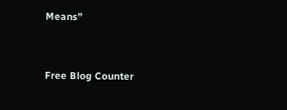Means”


Free Blog Counter